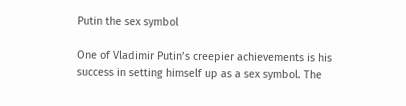Putin the sex symbol

One of Vladimir Putin’s creepier achievements is his success in setting himself up as a sex symbol. The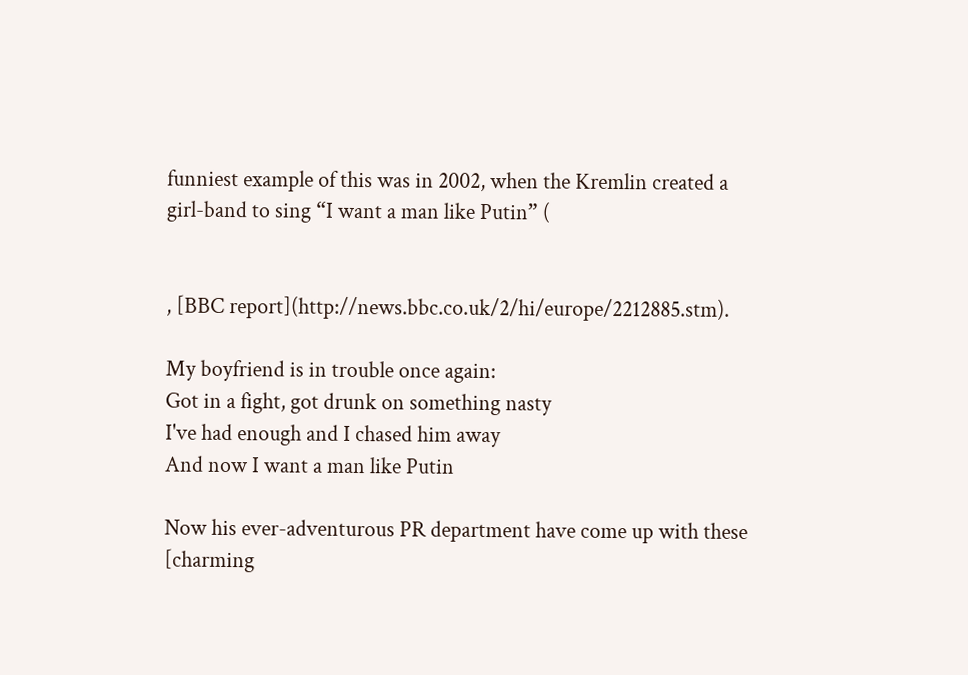funniest example of this was in 2002, when the Kremlin created a girl-band to sing “I want a man like Putin” (


, [BBC report](http://news.bbc.co.uk/2/hi/europe/2212885.stm).

My boyfriend is in trouble once again:
Got in a fight, got drunk on something nasty
I've had enough and I chased him away
And now I want a man like Putin

Now his ever-adventurous PR department have come up with these [charming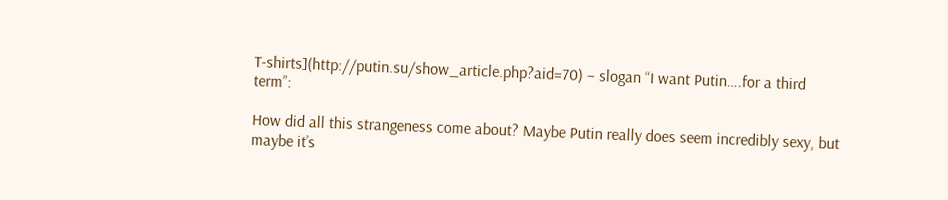T-shirts](http://putin.su/show_article.php?aid=70) – slogan “I want Putin….for a third term”:

How did all this strangeness come about? Maybe Putin really does seem incredibly sexy, but maybe it’s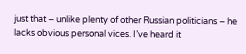just that – unlike plenty of other Russian politicians – he lacks obvious personal vices. I’ve heard it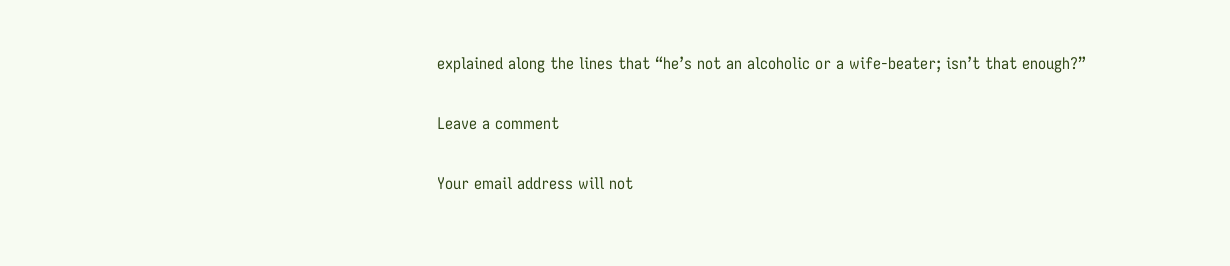explained along the lines that “he’s not an alcoholic or a wife-beater; isn’t that enough?”

Leave a comment

Your email address will not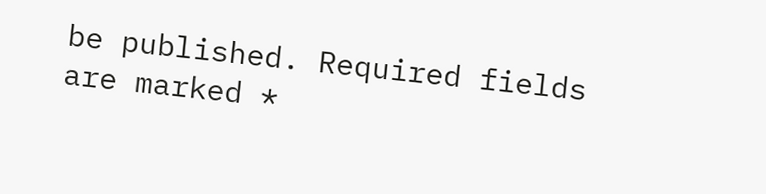be published. Required fields are marked *